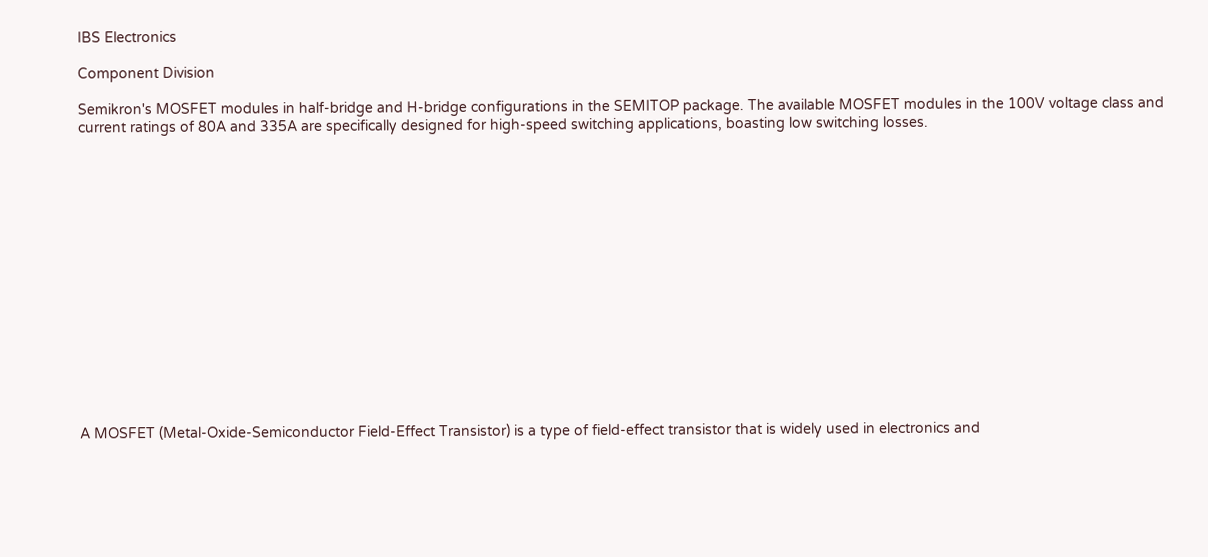IBS Electronics

Component Division

Semikron's MOSFET modules in half-bridge and H-bridge configurations in the SEMITOP package. The available MOSFET modules in the 100V voltage class and current ratings of 80A and 335A are specifically designed for high-speed switching applications, boasting low switching losses.
















A MOSFET (Metal-Oxide-Semiconductor Field-Effect Transistor) is a type of field-effect transistor that is widely used in electronics and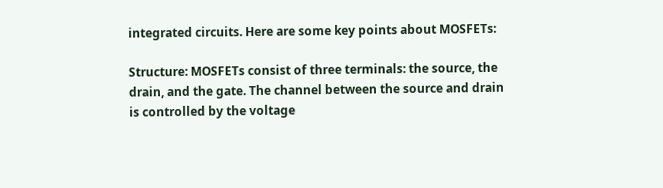integrated circuits. Here are some key points about MOSFETs:

Structure: MOSFETs consist of three terminals: the source, the drain, and the gate. The channel between the source and drain is controlled by the voltage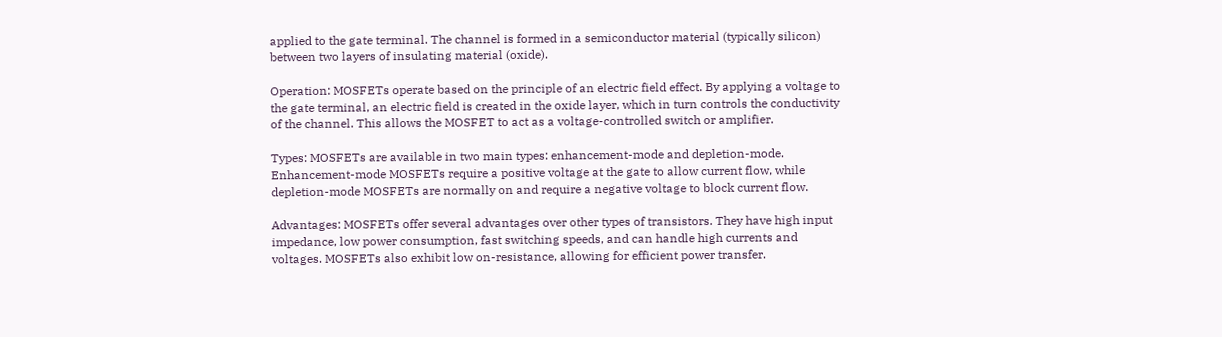applied to the gate terminal. The channel is formed in a semiconductor material (typically silicon) between two layers of insulating material (oxide).

Operation: MOSFETs operate based on the principle of an electric field effect. By applying a voltage to the gate terminal, an electric field is created in the oxide layer, which in turn controls the conductivity of the channel. This allows the MOSFET to act as a voltage-controlled switch or amplifier.

Types: MOSFETs are available in two main types: enhancement-mode and depletion-mode. Enhancement-mode MOSFETs require a positive voltage at the gate to allow current flow, while depletion-mode MOSFETs are normally on and require a negative voltage to block current flow.

Advantages: MOSFETs offer several advantages over other types of transistors. They have high input impedance, low power consumption, fast switching speeds, and can handle high currents and voltages. MOSFETs also exhibit low on-resistance, allowing for efficient power transfer.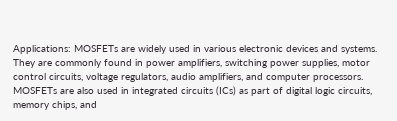Applications: MOSFETs are widely used in various electronic devices and systems. They are commonly found in power amplifiers, switching power supplies, motor control circuits, voltage regulators, audio amplifiers, and computer processors. MOSFETs are also used in integrated circuits (ICs) as part of digital logic circuits, memory chips, and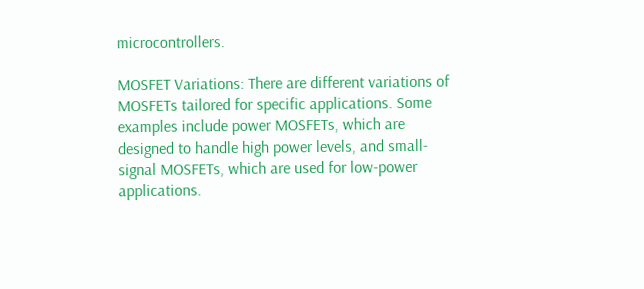microcontrollers.

MOSFET Variations: There are different variations of MOSFETs tailored for specific applications. Some examples include power MOSFETs, which are designed to handle high power levels, and small-signal MOSFETs, which are used for low-power applications.